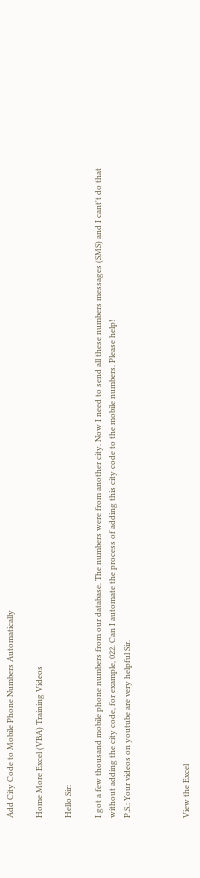Add City Code to Mobile Phone Numbers Automatically

Home More Excel (VBA) Training Videos

Hello Sir:

I got a few thousand mobile phone numbers from our database. The numbers were from another city. Now I need to send all these numbers messages (SMS) and I cant't do that without adding the city code, for example, 022. Can I automate the process of adding this city code to the mobile numbers. Please help!
P.S.: Your videos on youtube are very helpful Sir.



View the Excel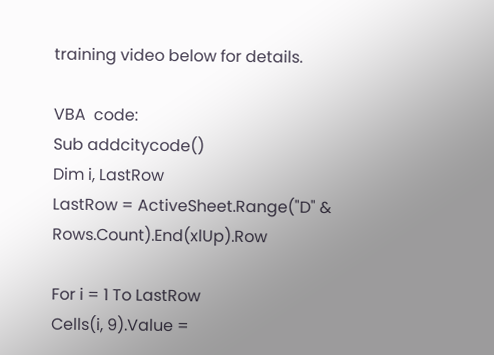training video below for details.

VBA  code:
Sub addcitycode()
Dim i, LastRow
LastRow = ActiveSheet.Range("D" & Rows.Count).End(xlUp).Row

For i = 1 To LastRow
Cells(i, 9).Value =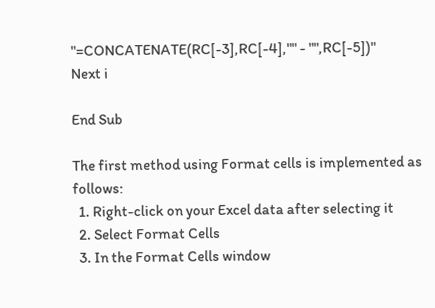"=CONCATENATE(RC[-3],RC[-4],"" - "",RC[-5])"
Next i

End Sub

The first method using Format cells is implemented as follows:
  1. Right-click on your Excel data after selecting it
  2. Select Format Cells
  3. In the Format Cells window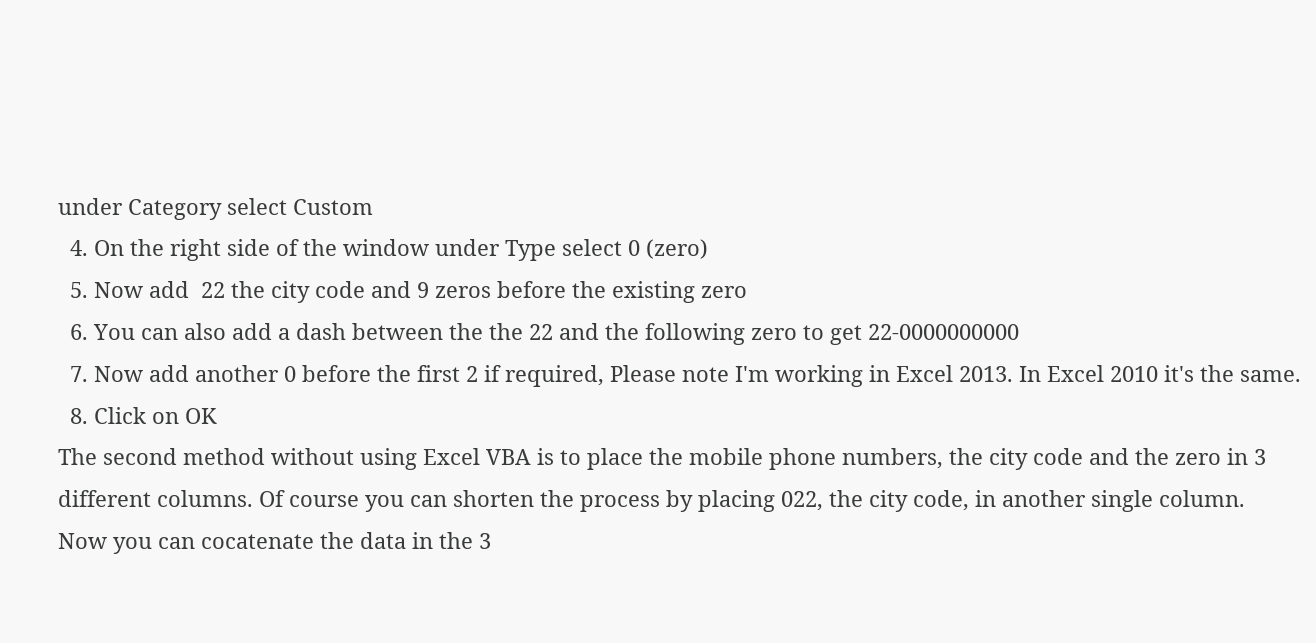under Category select Custom
  4. On the right side of the window under Type select 0 (zero)
  5. Now add  22 the city code and 9 zeros before the existing zero
  6. You can also add a dash between the the 22 and the following zero to get 22-0000000000
  7. Now add another 0 before the first 2 if required, Please note I'm working in Excel 2013. In Excel 2010 it's the same.
  8. Click on OK
The second method without using Excel VBA is to place the mobile phone numbers, the city code and the zero in 3 different columns. Of course you can shorten the process by placing 022, the city code, in another single column.
Now you can cocatenate the data in the 3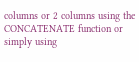columns or 2 columns using the CONCATENATE function or simply using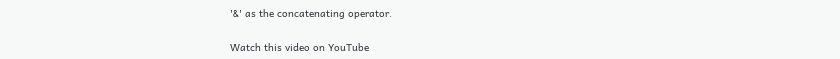'&' as the concatenating operator.

Watch this video on YouTube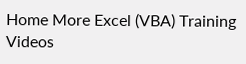Home More Excel (VBA) Training Videos